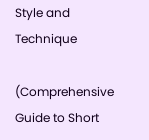Style and Technique

(Comprehensive Guide to Short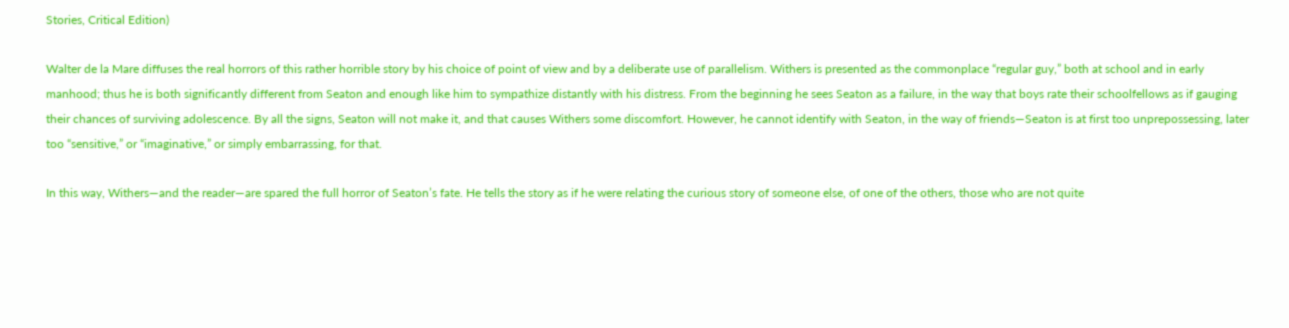Stories, Critical Edition)

Walter de la Mare diffuses the real horrors of this rather horrible story by his choice of point of view and by a deliberate use of parallelism. Withers is presented as the commonplace “regular guy,” both at school and in early manhood; thus he is both significantly different from Seaton and enough like him to sympathize distantly with his distress. From the beginning he sees Seaton as a failure, in the way that boys rate their schoolfellows as if gauging their chances of surviving adolescence. By all the signs, Seaton will not make it, and that causes Withers some discomfort. However, he cannot identify with Seaton, in the way of friends—Seaton is at first too unprepossessing, later too “sensitive,” or “imaginative,” or simply embarrassing, for that.

In this way, Withers—and the reader—are spared the full horror of Seaton’s fate. He tells the story as if he were relating the curious story of someone else, of one of the others, those who are not quite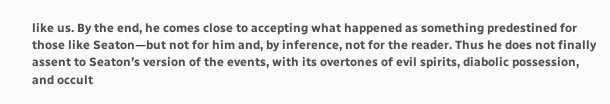like us. By the end, he comes close to accepting what happened as something predestined for those like Seaton—but not for him and, by inference, not for the reader. Thus he does not finally assent to Seaton’s version of the events, with its overtones of evil spirits, diabolic possession, and occult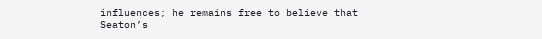influences; he remains free to believe that Seaton’s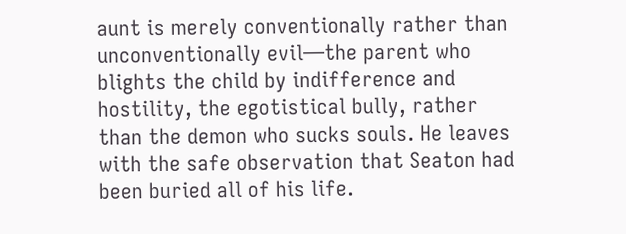aunt is merely conventionally rather than unconventionally evil—the parent who blights the child by indifference and hostility, the egotistical bully, rather than the demon who sucks souls. He leaves with the safe observation that Seaton had been buried all of his life.